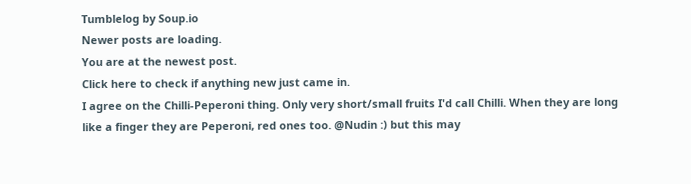Tumblelog by Soup.io
Newer posts are loading.
You are at the newest post.
Click here to check if anything new just came in.
I agree on the Chilli-Peperoni thing. Only very short/small fruits I'd call Chilli. When they are long like a finger they are Peperoni, red ones too. @Nudin :) but this may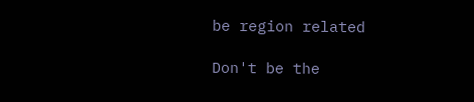be region related

Don't be the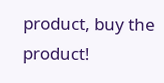product, buy the product!